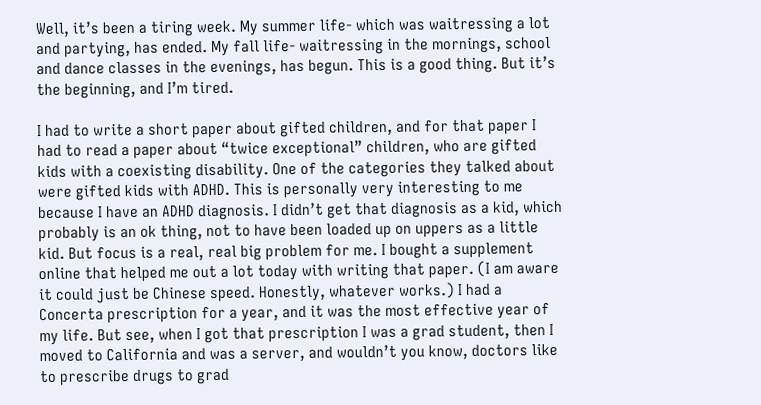Well, it’s been a tiring week. My summer life- which was waitressing a lot and partying, has ended. My fall life- waitressing in the mornings, school and dance classes in the evenings, has begun. This is a good thing. But it’s the beginning, and I’m tired.

I had to write a short paper about gifted children, and for that paper I had to read a paper about “twice exceptional” children, who are gifted kids with a coexisting disability. One of the categories they talked about were gifted kids with ADHD. This is personally very interesting to me because I have an ADHD diagnosis. I didn’t get that diagnosis as a kid, which probably is an ok thing, not to have been loaded up on uppers as a little kid. But focus is a real, real big problem for me. I bought a supplement online that helped me out a lot today with writing that paper. (I am aware it could just be Chinese speed. Honestly, whatever works.) I had a Concerta prescription for a year, and it was the most effective year of my life. But see, when I got that prescription I was a grad student, then I moved to California and was a server, and wouldn’t you know, doctors like to prescribe drugs to grad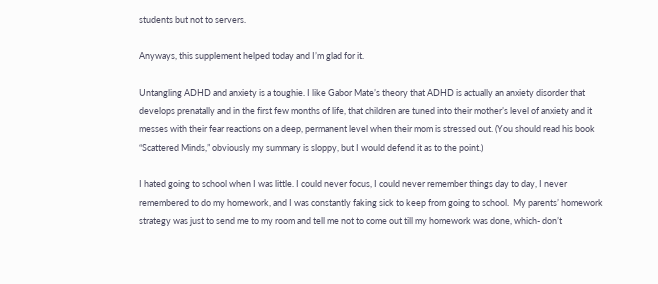students but not to servers.

Anyways, this supplement helped today and I’m glad for it.

Untangling ADHD and anxiety is a toughie. I like Gabor Mate’s theory that ADHD is actually an anxiety disorder that develops prenatally and in the first few months of life, that children are tuned into their mother’s level of anxiety and it messes with their fear reactions on a deep, permanent level when their mom is stressed out. (You should read his book “Scattered Minds,” obviously my summary is sloppy, but I would defend it as to the point.)

I hated going to school when I was little. I could never focus, I could never remember things day to day, I never remembered to do my homework, and I was constantly faking sick to keep from going to school.  My parents’ homework strategy was just to send me to my room and tell me not to come out till my homework was done, which- don’t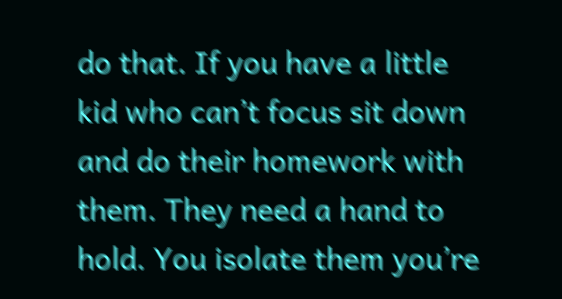do that. If you have a little kid who can’t focus sit down and do their homework with them. They need a hand to hold. You isolate them you’re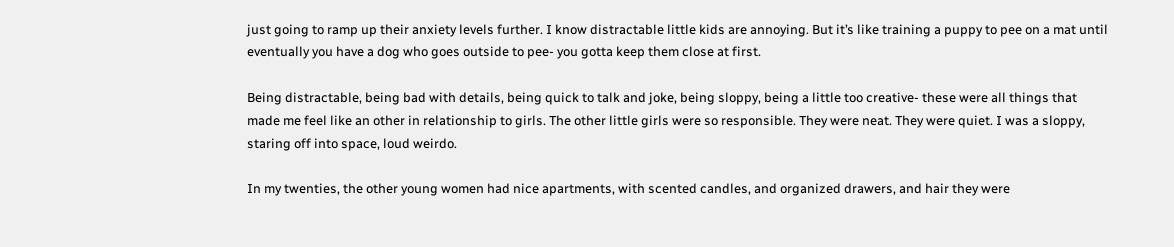just going to ramp up their anxiety levels further. I know distractable little kids are annoying. But it’s like training a puppy to pee on a mat until eventually you have a dog who goes outside to pee- you gotta keep them close at first.

Being distractable, being bad with details, being quick to talk and joke, being sloppy, being a little too creative- these were all things that made me feel like an other in relationship to girls. The other little girls were so responsible. They were neat. They were quiet. I was a sloppy, staring off into space, loud weirdo.

In my twenties, the other young women had nice apartments, with scented candles, and organized drawers, and hair they were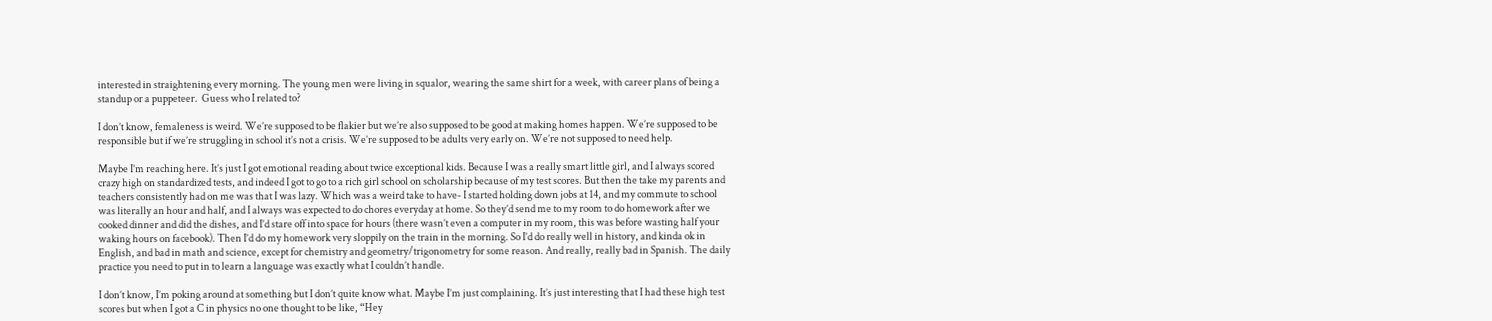interested in straightening every morning. The young men were living in squalor, wearing the same shirt for a week, with career plans of being a standup or a puppeteer.  Guess who I related to?

I don’t know, femaleness is weird. We’re supposed to be flakier but we’re also supposed to be good at making homes happen. We’re supposed to be responsible but if we’re struggling in school it’s not a crisis. We’re supposed to be adults very early on. We’re not supposed to need help.

Maybe I’m reaching here. It’s just I got emotional reading about twice exceptional kids. Because I was a really smart little girl, and I always scored crazy high on standardized tests, and indeed I got to go to a rich girl school on scholarship because of my test scores. But then the take my parents and teachers consistently had on me was that I was lazy. Which was a weird take to have- I started holding down jobs at 14, and my commute to school was literally an hour and half, and I always was expected to do chores everyday at home. So they’d send me to my room to do homework after we cooked dinner and did the dishes, and I’d stare off into space for hours (there wasn’t even a computer in my room, this was before wasting half your waking hours on facebook). Then I’d do my homework very sloppily on the train in the morning. So I’d do really well in history, and kinda ok in English, and bad in math and science, except for chemistry and geometry/trigonometry for some reason. And really, really bad in Spanish. The daily practice you need to put in to learn a language was exactly what I couldn’t handle.

I don’t know, I’m poking around at something but I don’t quite know what. Maybe I’m just complaining. It’s just interesting that I had these high test scores but when I got a C in physics no one thought to be like, “Hey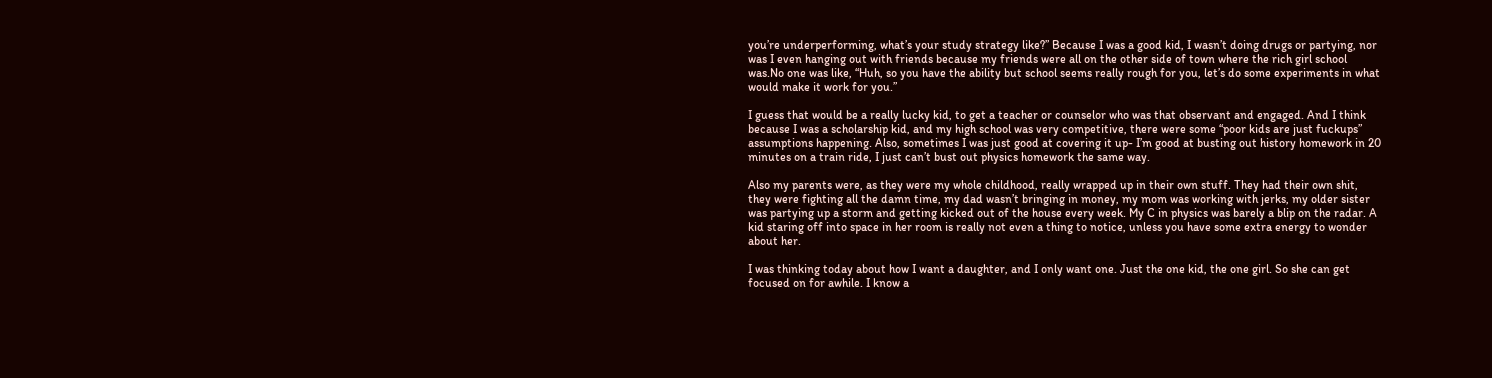you’re underperforming, what’s your study strategy like?” Because I was a good kid, I wasn’t doing drugs or partying, nor was I even hanging out with friends because my friends were all on the other side of town where the rich girl school was.No one was like, “Huh, so you have the ability but school seems really rough for you, let’s do some experiments in what would make it work for you.”

I guess that would be a really lucky kid, to get a teacher or counselor who was that observant and engaged. And I think because I was a scholarship kid, and my high school was very competitive, there were some “poor kids are just fuckups” assumptions happening. Also, sometimes I was just good at covering it up- I’m good at busting out history homework in 20 minutes on a train ride, I just can’t bust out physics homework the same way.

Also my parents were, as they were my whole childhood, really wrapped up in their own stuff. They had their own shit, they were fighting all the damn time, my dad wasn’t bringing in money, my mom was working with jerks, my older sister was partying up a storm and getting kicked out of the house every week. My C in physics was barely a blip on the radar. A kid staring off into space in her room is really not even a thing to notice, unless you have some extra energy to wonder about her.

I was thinking today about how I want a daughter, and I only want one. Just the one kid, the one girl. So she can get focused on for awhile. I know a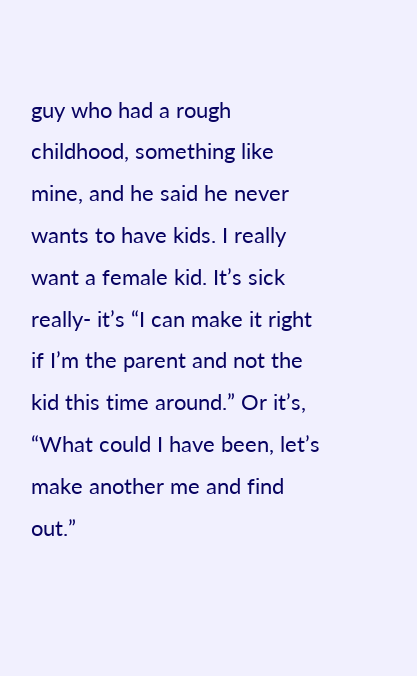guy who had a rough childhood, something like mine, and he said he never wants to have kids. I really want a female kid. It’s sick really- it’s “I can make it right if I’m the parent and not the kid this time around.” Or it’s, “What could I have been, let’s make another me and find out.”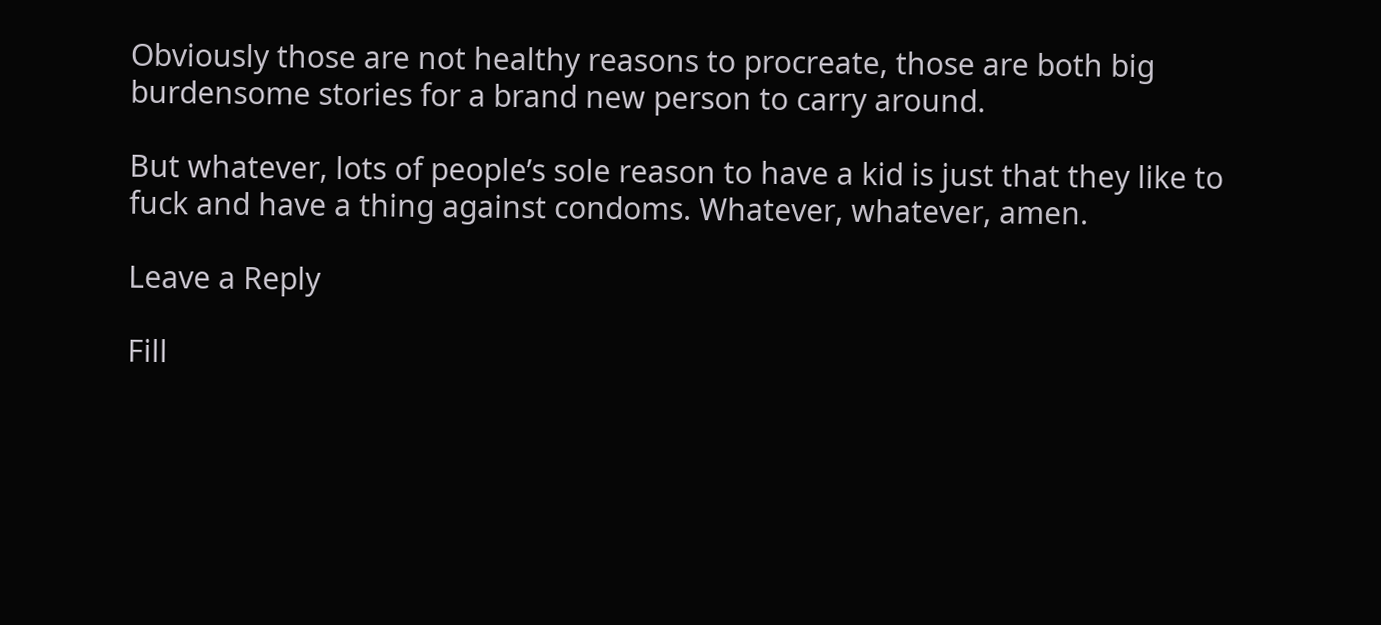Obviously those are not healthy reasons to procreate, those are both big burdensome stories for a brand new person to carry around.

But whatever, lots of people’s sole reason to have a kid is just that they like to fuck and have a thing against condoms. Whatever, whatever, amen.

Leave a Reply

Fill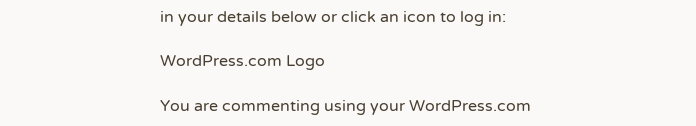in your details below or click an icon to log in:

WordPress.com Logo

You are commenting using your WordPress.com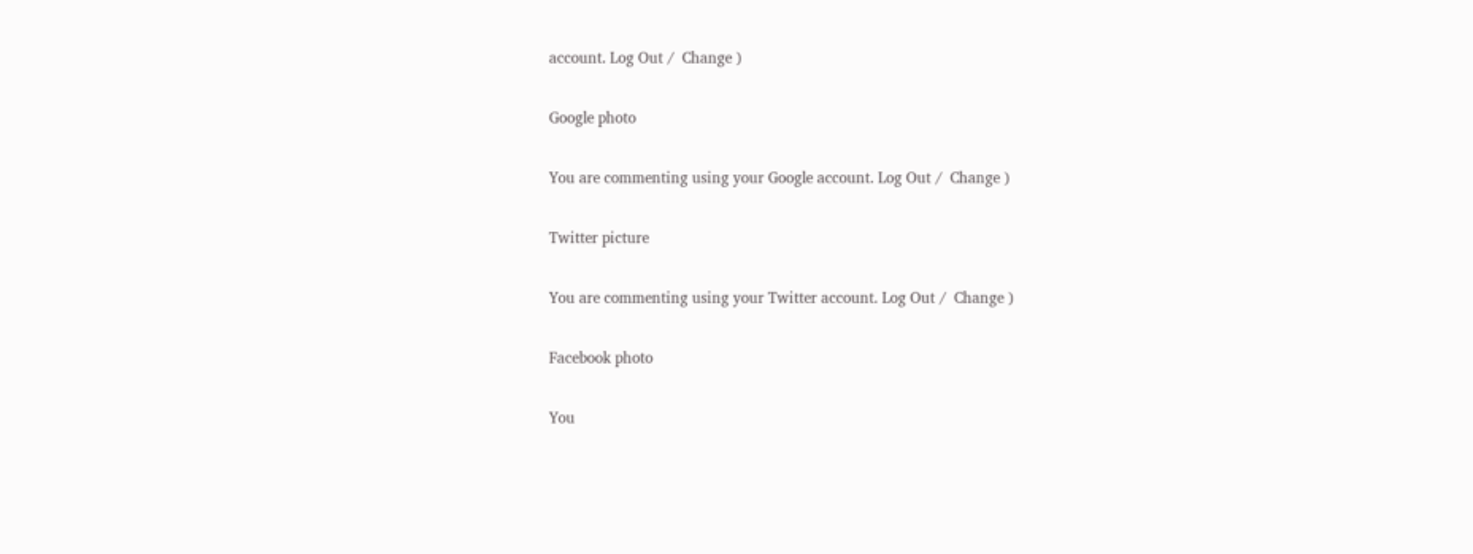account. Log Out /  Change )

Google photo

You are commenting using your Google account. Log Out /  Change )

Twitter picture

You are commenting using your Twitter account. Log Out /  Change )

Facebook photo

You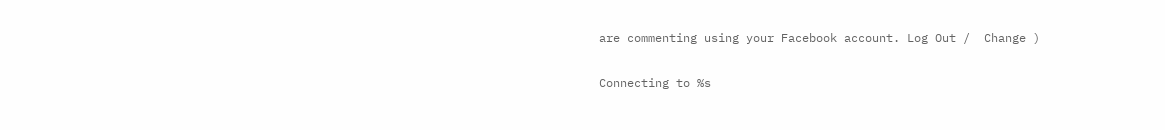are commenting using your Facebook account. Log Out /  Change )

Connecting to %s